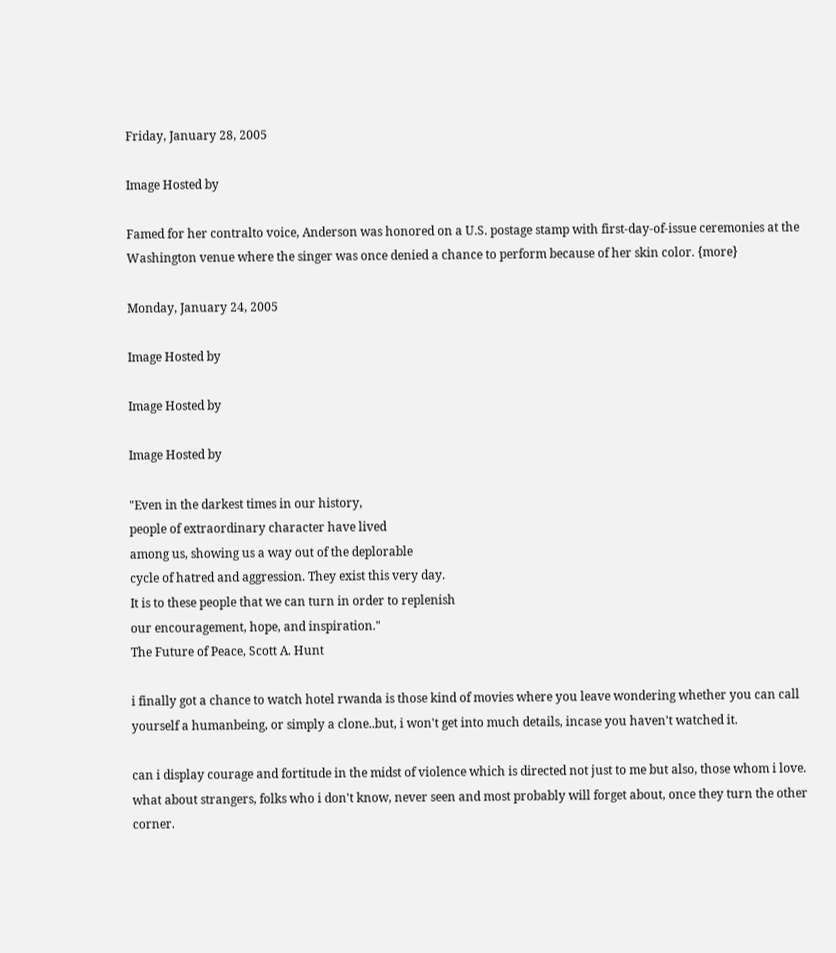Friday, January 28, 2005

Image Hosted by

Famed for her contralto voice, Anderson was honored on a U.S. postage stamp with first-day-of-issue ceremonies at the Washington venue where the singer was once denied a chance to perform because of her skin color. {more}

Monday, January 24, 2005

Image Hosted by

Image Hosted by

Image Hosted by

"Even in the darkest times in our history,
people of extraordinary character have lived
among us, showing us a way out of the deplorable
cycle of hatred and aggression. They exist this very day.
It is to these people that we can turn in order to replenish
our encouragement, hope, and inspiration."
The Future of Peace, Scott A. Hunt

i finally got a chance to watch hotel rwanda is those kind of movies where you leave wondering whether you can call yourself a humanbeing, or simply a clone..but, i won't get into much details, incase you haven't watched it.

can i display courage and fortitude in the midst of violence which is directed not just to me but also, those whom i love. what about strangers, folks who i don't know, never seen and most probably will forget about, once they turn the other corner.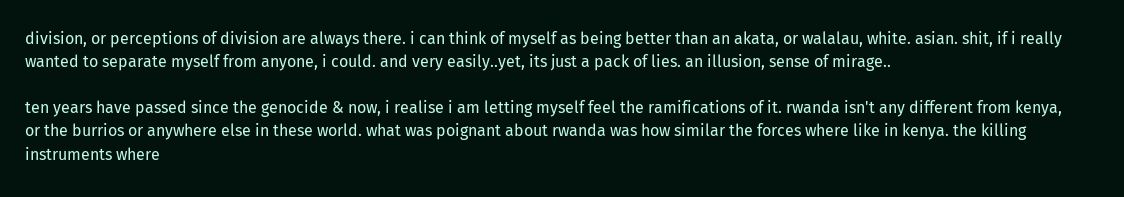division, or perceptions of division are always there. i can think of myself as being better than an akata, or walalau, white. asian. shit, if i really wanted to separate myself from anyone, i could. and very easily..yet, its just a pack of lies. an illusion, sense of mirage..

ten years have passed since the genocide & now, i realise i am letting myself feel the ramifications of it. rwanda isn't any different from kenya, or the burrios or anywhere else in these world. what was poignant about rwanda was how similar the forces where like in kenya. the killing instruments where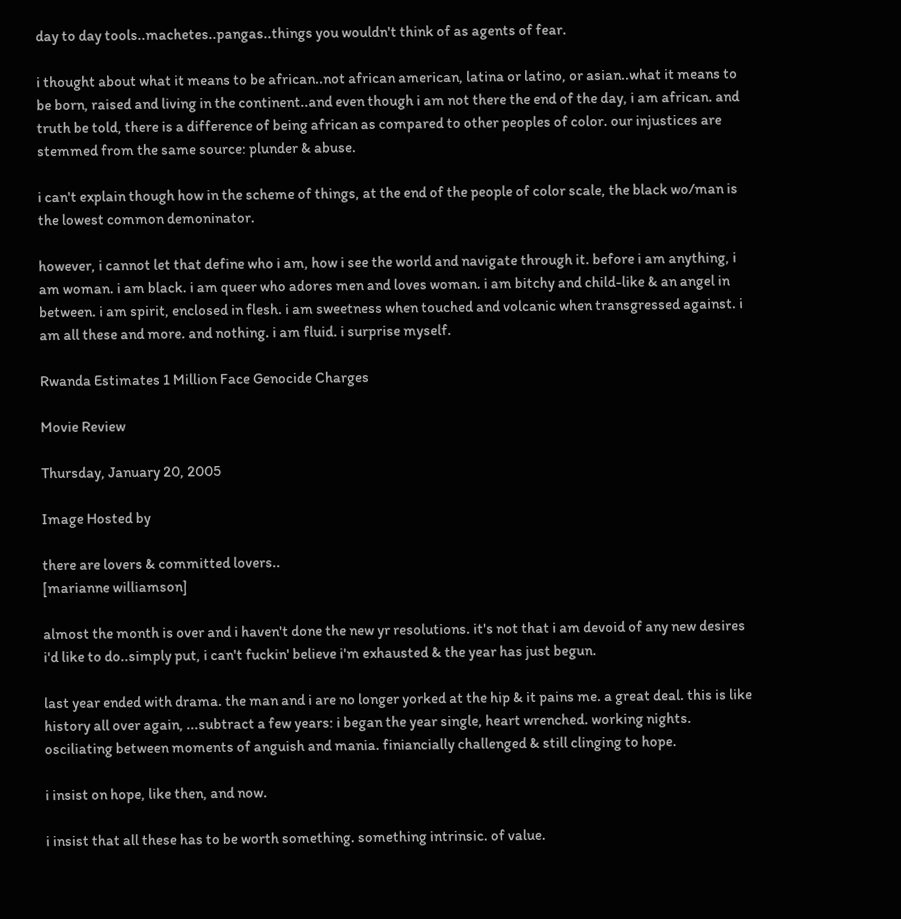day to day tools..machetes..pangas..things you wouldn't think of as agents of fear.

i thought about what it means to be african..not african american, latina or latino, or asian..what it means to be born, raised and living in the continent..and even though i am not there the end of the day, i am african. and truth be told, there is a difference of being african as compared to other peoples of color. our injustices are stemmed from the same source: plunder & abuse.

i can't explain though how in the scheme of things, at the end of the people of color scale, the black wo/man is the lowest common demoninator.

however, i cannot let that define who i am, how i see the world and navigate through it. before i am anything, i am woman. i am black. i am queer who adores men and loves woman. i am bitchy and child-like & an angel in between. i am spirit, enclosed in flesh. i am sweetness when touched and volcanic when transgressed against. i am all these and more. and nothing. i am fluid. i surprise myself.

Rwanda Estimates 1 Million Face Genocide Charges

Movie Review

Thursday, January 20, 2005

Image Hosted by

there are lovers & committed lovers..
[marianne williamson]

almost the month is over and i haven't done the new yr resolutions. it's not that i am devoid of any new desires i'd like to do..simply put, i can't fuckin' believe i'm exhausted & the year has just begun.

last year ended with drama. the man and i are no longer yorked at the hip & it pains me. a great deal. this is like history all over again, ...subtract a few years: i began the year single, heart wrenched. working nights. osciliating between moments of anguish and mania. finiancially challenged & still clinging to hope.

i insist on hope, like then, and now.

i insist that all these has to be worth something. something intrinsic. of value.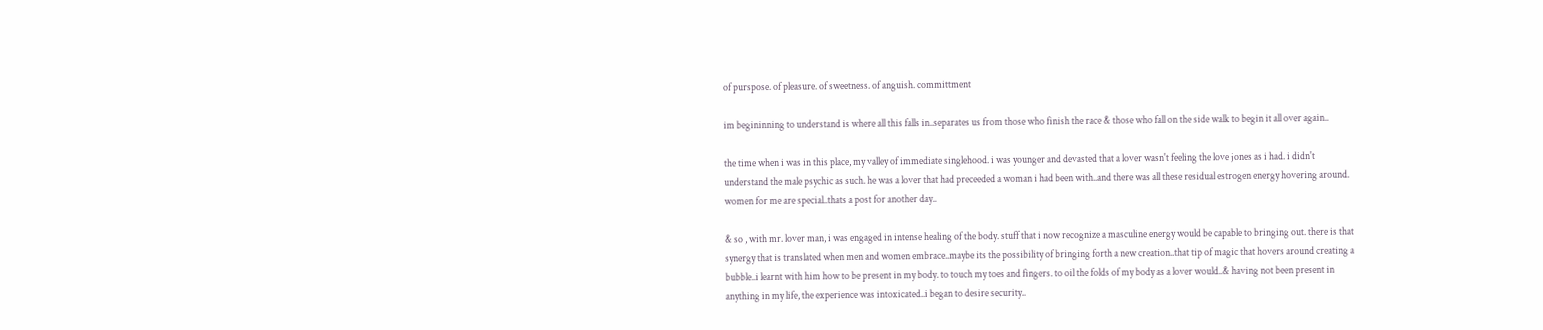of purspose. of pleasure. of sweetness. of anguish. committment

im begininning to understand is where all this falls in..separates us from those who finish the race & those who fall on the side walk to begin it all over again..

the time when i was in this place, my valley of immediate singlehood. i was younger and devasted that a lover wasn't feeling the love jones as i had. i didn't understand the male psychic as such. he was a lover that had preceeded a woman i had been with..and there was all these residual estrogen energy hovering around. women for me are special..thats a post for another day..

& so , with mr. lover man, i was engaged in intense healing of the body. stuff that i now recognize a masculine energy would be capable to bringing out. there is that synergy that is translated when men and women embrace..maybe its the possibility of bringing forth a new creation..that tip of magic that hovers around creating a bubble..i learnt with him how to be present in my body. to touch my toes and fingers. to oil the folds of my body as a lover would..& having not been present in anything in my life, the experience was intoxicated..i began to desire security..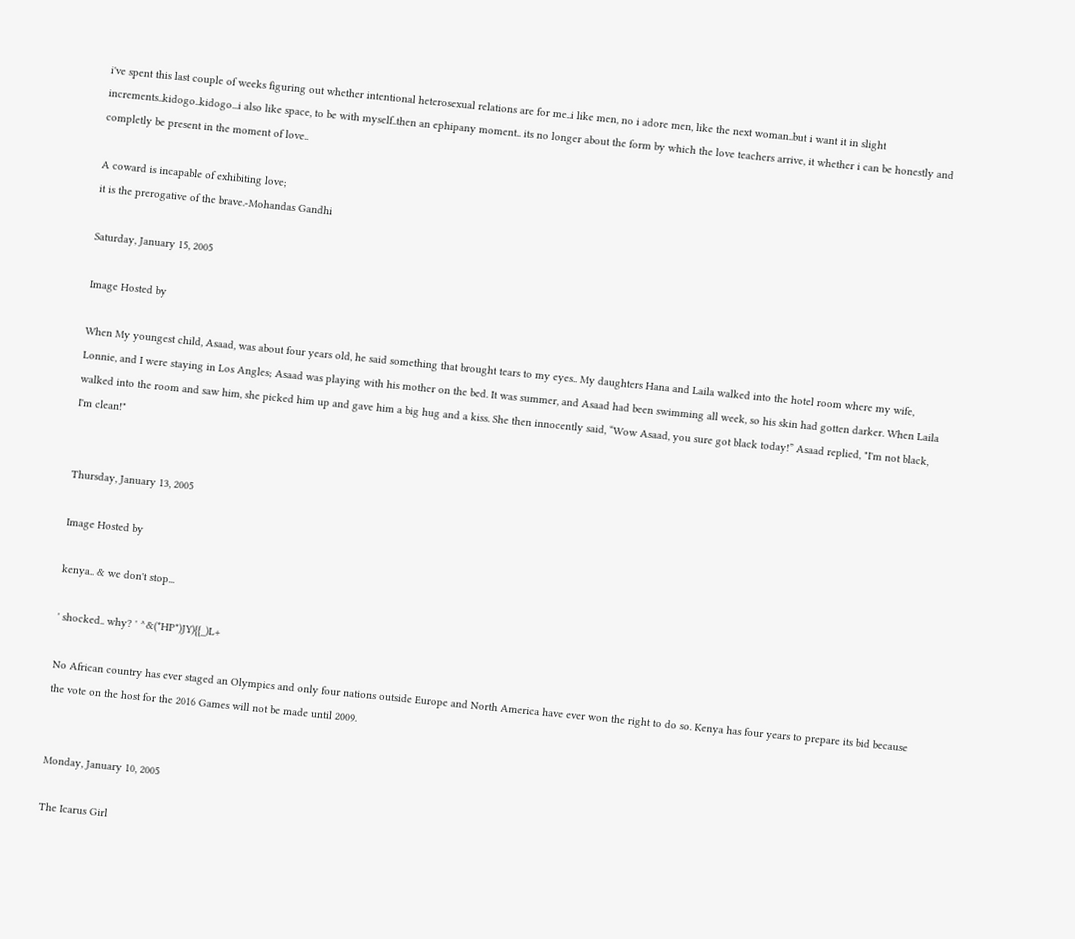i've spent this last couple of weeks figuring out whether intentional heterosexual relations are for me..i like men, no i adore men, like the next woman..but i want it in slight increments..kidogo..kidogo...i also like space, to be with myself..then an ephipany moment.. its no longer about the form by which the love teachers arrive, it whether i can be honestly and completly be present in the moment of love..

A coward is incapable of exhibiting love;
it is the prerogative of the brave.-Mohandas Gandhi

Saturday, January 15, 2005

Image Hosted by

When My youngest child, Asaad, was about four years old, he said something that brought tears to my eyes.. My daughters Hana and Laila walked into the hotel room where my wife, Lonnie, and I were staying in Los Angles; Asaad was playing with his mother on the bed. It was summer, and Asaad had been swimming all week, so his skin had gotten darker. When Laila walked into the room and saw him, she picked him up and gave him a big hug and a kiss. She then innocently said, “Wow Asaad, you sure got black today!” Asaad replied, "I'm not black, I'm clean!"


Thursday, January 13, 2005

Image Hosted by

kenya.. & we don't stop...

' shocked.. why? ' ^&(*HP*)JY){{_)L+

No African country has ever staged an Olympics and only four nations outside Europe and North America have ever won the right to do so. Kenya has four years to prepare its bid because the vote on the host for the 2016 Games will not be made until 2009.


Monday, January 10, 2005

The Icarus Girl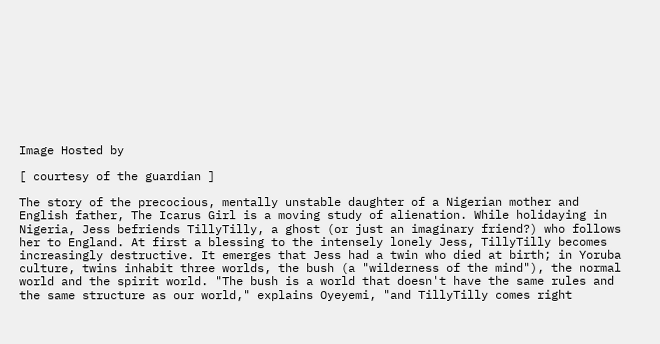Image Hosted by

[ courtesy of the guardian ]

The story of the precocious, mentally unstable daughter of a Nigerian mother and English father, The Icarus Girl is a moving study of alienation. While holidaying in Nigeria, Jess befriends TillyTilly, a ghost (or just an imaginary friend?) who follows her to England. At first a blessing to the intensely lonely Jess, TillyTilly becomes increasingly destructive. It emerges that Jess had a twin who died at birth; in Yoruba culture, twins inhabit three worlds, the bush (a "wilderness of the mind"), the normal world and the spirit world. "The bush is a world that doesn't have the same rules and the same structure as our world," explains Oyeyemi, "and TillyTilly comes right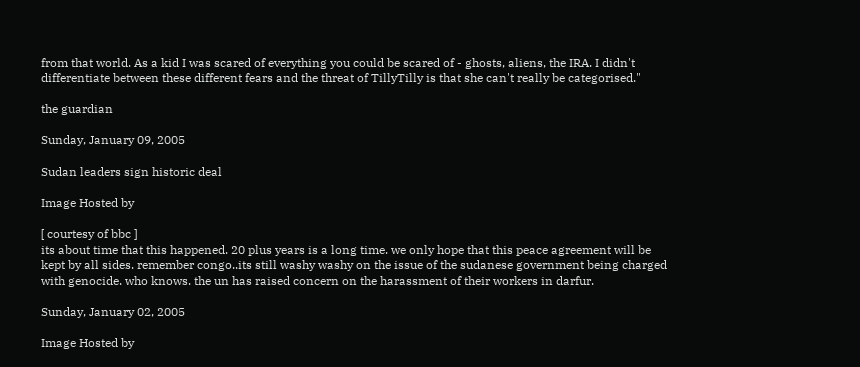from that world. As a kid I was scared of everything you could be scared of - ghosts, aliens, the IRA. I didn't differentiate between these different fears and the threat of TillyTilly is that she can't really be categorised."

the guardian

Sunday, January 09, 2005

Sudan leaders sign historic deal

Image Hosted by

[ courtesy of bbc ]
its about time that this happened. 20 plus years is a long time. we only hope that this peace agreement will be kept by all sides. remember congo..its still washy washy on the issue of the sudanese government being charged with genocide. who knows. the un has raised concern on the harassment of their workers in darfur.

Sunday, January 02, 2005

Image Hosted by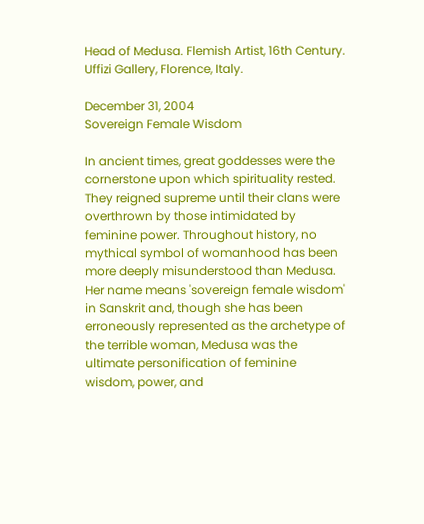Head of Medusa. Flemish Artist, 16th Century. Uffizi Gallery, Florence, Italy.

December 31, 2004
Sovereign Female Wisdom

In ancient times, great goddesses were the cornerstone upon which spirituality rested. They reigned supreme until their clans were overthrown by those intimidated by feminine power. Throughout history, no mythical symbol of womanhood has been more deeply misunderstood than Medusa. Her name means 'sovereign female wisdom' in Sanskrit and, though she has been erroneously represented as the archetype of the terrible woman, Medusa was the ultimate personification of feminine wisdom, power, and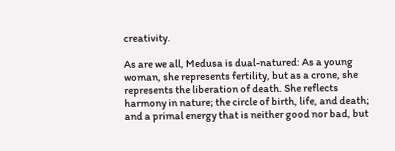creativity.

As are we all, Medusa is dual-natured: As a young woman, she represents fertility, but as a crone, she represents the liberation of death. She reflects harmony in nature; the circle of birth, life, and death; and a primal energy that is neither good nor bad, but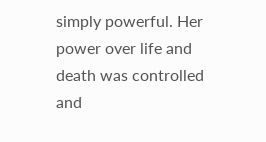simply powerful. Her power over life and death was controlled and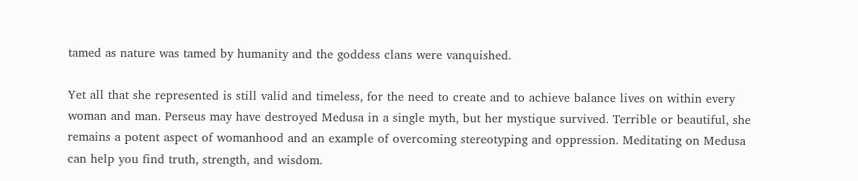tamed as nature was tamed by humanity and the goddess clans were vanquished.

Yet all that she represented is still valid and timeless, for the need to create and to achieve balance lives on within every woman and man. Perseus may have destroyed Medusa in a single myth, but her mystique survived. Terrible or beautiful, she remains a potent aspect of womanhood and an example of overcoming stereotyping and oppression. Meditating on Medusa can help you find truth, strength, and wisdom.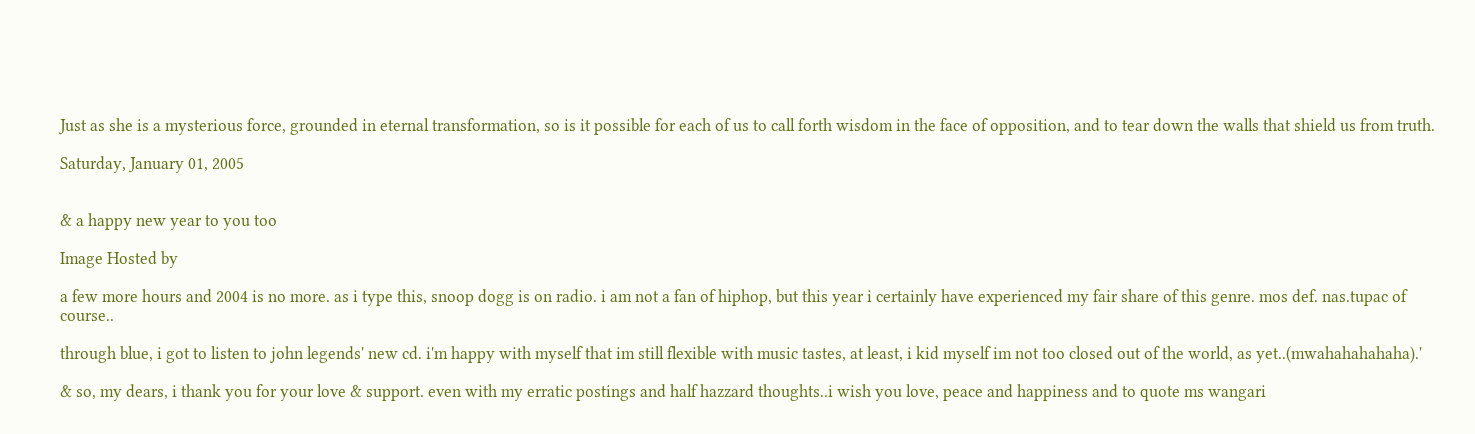Just as she is a mysterious force, grounded in eternal transformation, so is it possible for each of us to call forth wisdom in the face of opposition, and to tear down the walls that shield us from truth.

Saturday, January 01, 2005


& a happy new year to you too

Image Hosted by

a few more hours and 2004 is no more. as i type this, snoop dogg is on radio. i am not a fan of hiphop, but this year i certainly have experienced my fair share of this genre. mos def. nas.tupac of course..

through blue, i got to listen to john legends' new cd. i'm happy with myself that im still flexible with music tastes, at least, i kid myself im not too closed out of the world, as yet..(mwahahahahaha).'

& so, my dears, i thank you for your love & support. even with my erratic postings and half hazzard thoughts..i wish you love, peace and happiness and to quote ms wangari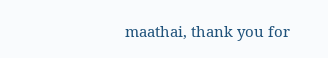maathai, thank you for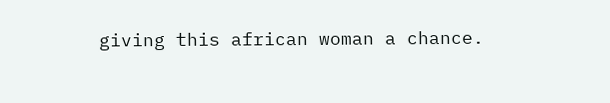giving this african woman a chance.